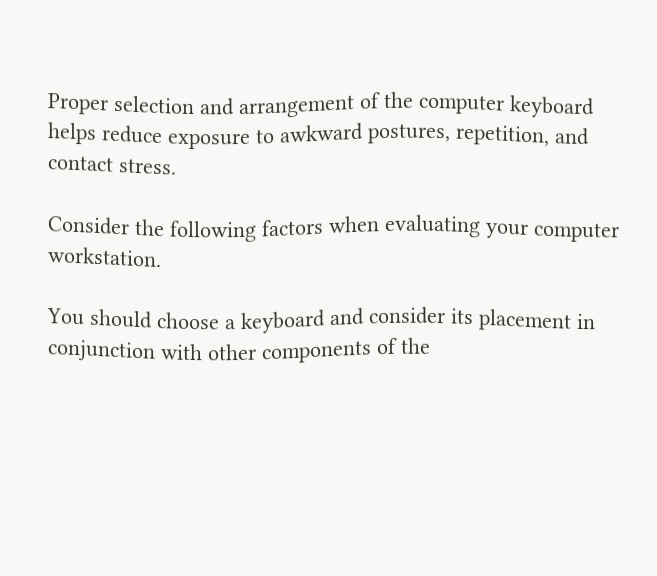Proper selection and arrangement of the computer keyboard helps reduce exposure to awkward postures, repetition, and contact stress.

Consider the following factors when evaluating your computer workstation.

You should choose a keyboard and consider its placement in conjunction with other components of the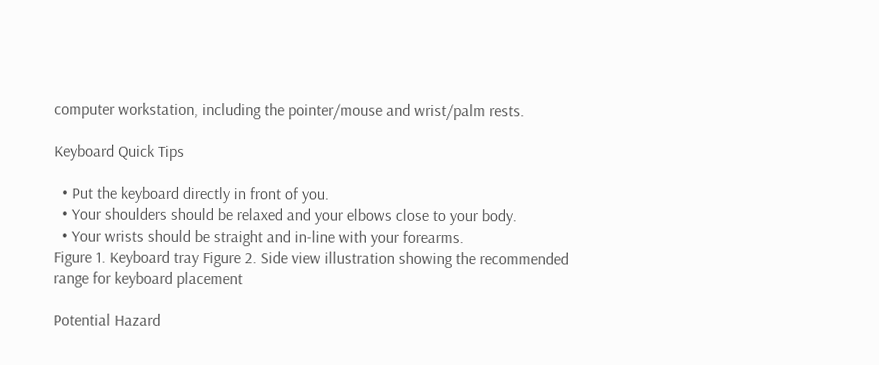computer workstation, including the pointer/mouse and wrist/palm rests.

Keyboard Quick Tips

  • Put the keyboard directly in front of you.
  • Your shoulders should be relaxed and your elbows close to your body.
  • Your wrists should be straight and in-line with your forearms.
Figure 1. Keyboard tray Figure 2. Side view illustration showing the recommended range for keyboard placement

Potential Hazard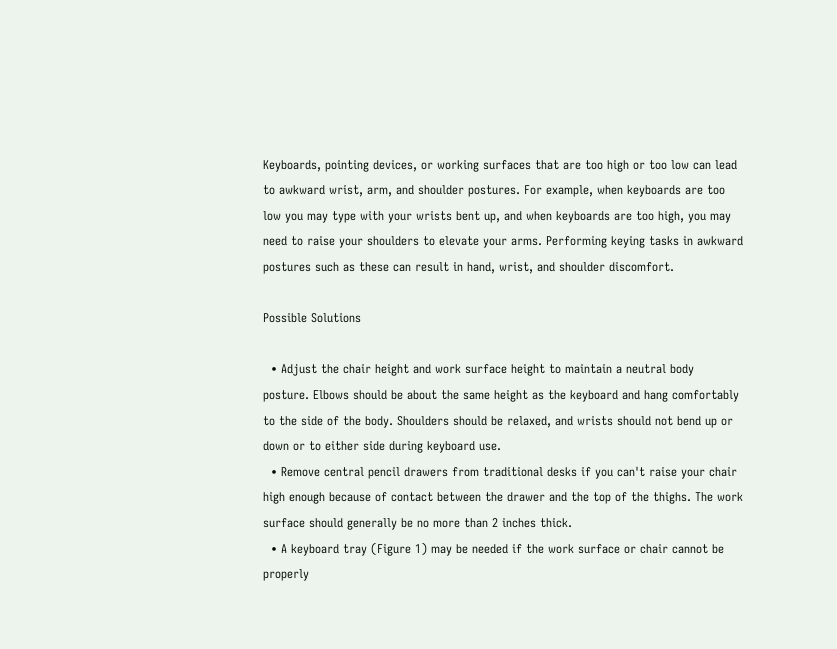Keyboards, pointing devices, or working surfaces that are too high or too low can lead to awkward wrist, arm, and shoulder postures. For example, when keyboards are too low you may type with your wrists bent up, and when keyboards are too high, you may need to raise your shoulders to elevate your arms. Performing keying tasks in awkward postures such as these can result in hand, wrist, and shoulder discomfort.

Possible Solutions

  • Adjust the chair height and work surface height to maintain a neutral body posture. Elbows should be about the same height as the keyboard and hang comfortably to the side of the body. Shoulders should be relaxed, and wrists should not bend up or down or to either side during keyboard use.
  • Remove central pencil drawers from traditional desks if you can't raise your chair high enough because of contact between the drawer and the top of the thighs. The work surface should generally be no more than 2 inches thick.
  • A keyboard tray (Figure 1) may be needed if the work surface or chair cannot be properly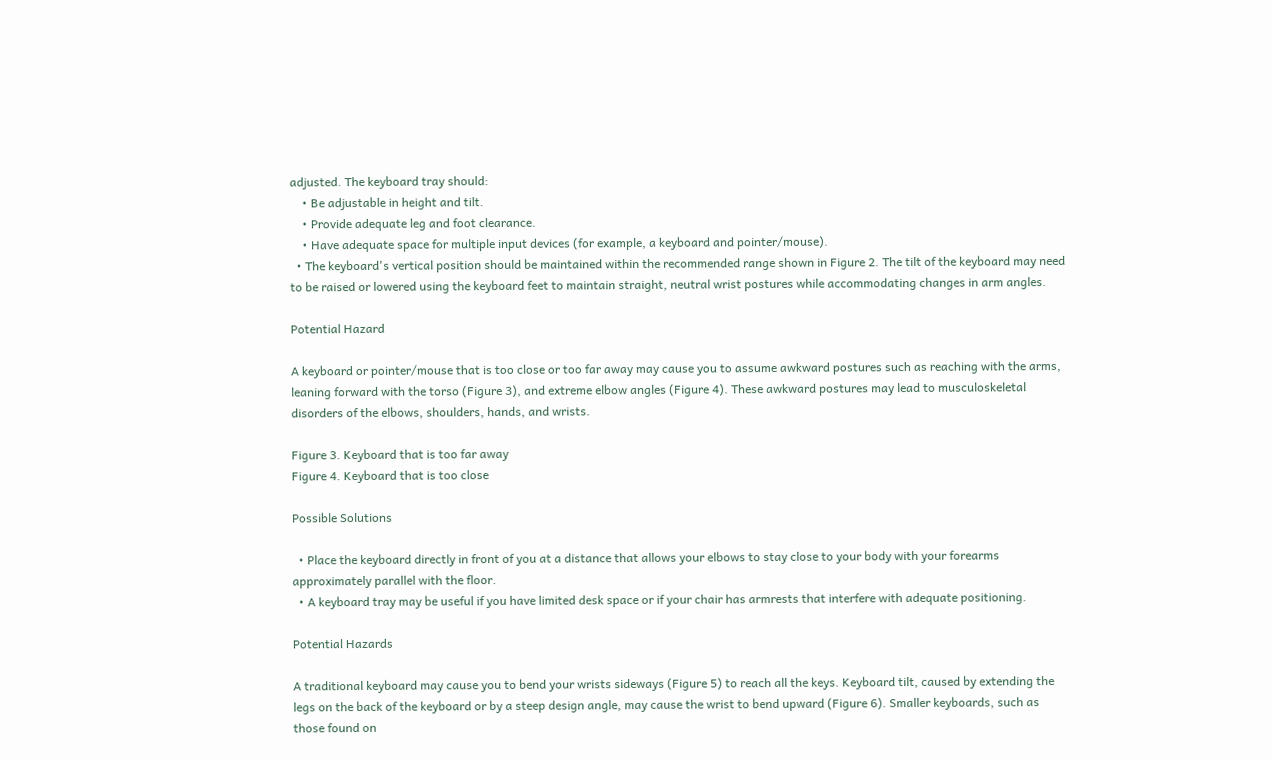adjusted. The keyboard tray should:
    • Be adjustable in height and tilt.
    • Provide adequate leg and foot clearance.
    • Have adequate space for multiple input devices (for example, a keyboard and pointer/mouse).
  • The keyboard's vertical position should be maintained within the recommended range shown in Figure 2. The tilt of the keyboard may need to be raised or lowered using the keyboard feet to maintain straight, neutral wrist postures while accommodating changes in arm angles.

Potential Hazard

A keyboard or pointer/mouse that is too close or too far away may cause you to assume awkward postures such as reaching with the arms, leaning forward with the torso (Figure 3), and extreme elbow angles (Figure 4). These awkward postures may lead to musculoskeletal disorders of the elbows, shoulders, hands, and wrists.

Figure 3. Keyboard that is too far away
Figure 4. Keyboard that is too close

Possible Solutions

  • Place the keyboard directly in front of you at a distance that allows your elbows to stay close to your body with your forearms approximately parallel with the floor.
  • A keyboard tray may be useful if you have limited desk space or if your chair has armrests that interfere with adequate positioning.

Potential Hazards

A traditional keyboard may cause you to bend your wrists sideways (Figure 5) to reach all the keys. Keyboard tilt, caused by extending the legs on the back of the keyboard or by a steep design angle, may cause the wrist to bend upward (Figure 6). Smaller keyboards, such as those found on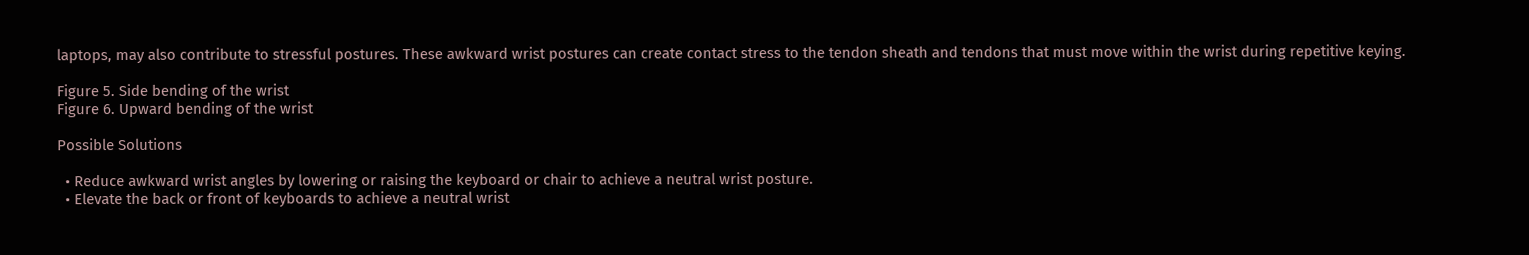laptops, may also contribute to stressful postures. These awkward wrist postures can create contact stress to the tendon sheath and tendons that must move within the wrist during repetitive keying.

Figure 5. Side bending of the wrist
Figure 6. Upward bending of the wrist

Possible Solutions

  • Reduce awkward wrist angles by lowering or raising the keyboard or chair to achieve a neutral wrist posture.
  • Elevate the back or front of keyboards to achieve a neutral wrist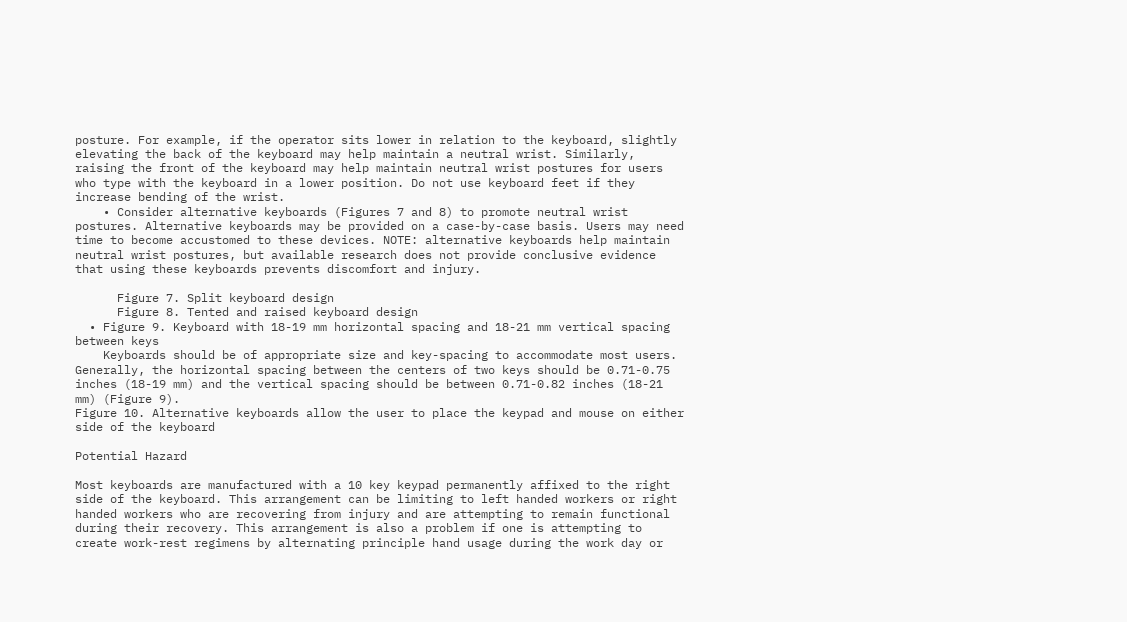posture. For example, if the operator sits lower in relation to the keyboard, slightly elevating the back of the keyboard may help maintain a neutral wrist. Similarly, raising the front of the keyboard may help maintain neutral wrist postures for users who type with the keyboard in a lower position. Do not use keyboard feet if they increase bending of the wrist.
    • Consider alternative keyboards (Figures 7 and 8) to promote neutral wrist postures. Alternative keyboards may be provided on a case-by-case basis. Users may need time to become accustomed to these devices. NOTE: alternative keyboards help maintain neutral wrist postures, but available research does not provide conclusive evidence that using these keyboards prevents discomfort and injury.

      Figure 7. Split keyboard design
      Figure 8. Tented and raised keyboard design
  • Figure 9. Keyboard with 18-19 mm horizontal spacing and 18-21 mm vertical spacing between keys
    Keyboards should be of appropriate size and key-spacing to accommodate most users. Generally, the horizontal spacing between the centers of two keys should be 0.71-0.75 inches (18-19 mm) and the vertical spacing should be between 0.71-0.82 inches (18-21 mm) (Figure 9).
Figure 10. Alternative keyboards allow the user to place the keypad and mouse on either side of the keyboard

Potential Hazard

Most keyboards are manufactured with a 10 key keypad permanently affixed to the right side of the keyboard. This arrangement can be limiting to left handed workers or right handed workers who are recovering from injury and are attempting to remain functional during their recovery. This arrangement is also a problem if one is attempting to create work-rest regimens by alternating principle hand usage during the work day or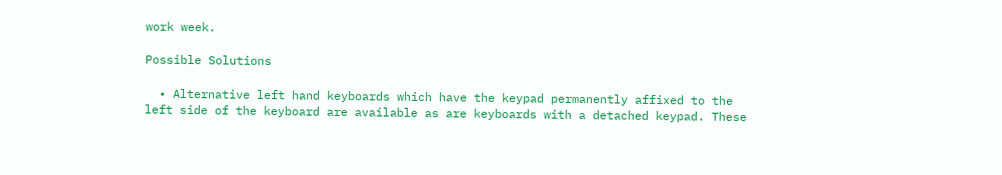work week.

Possible Solutions

  • Alternative left hand keyboards which have the keypad permanently affixed to the left side of the keyboard are available as are keyboards with a detached keypad. These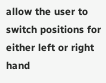allow the user to switch positions for either left or right hand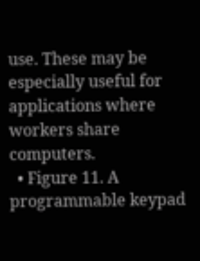use. These may be especially useful for applications where workers share computers.
  • Figure 11. A programmable keypad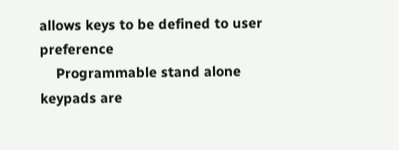allows keys to be defined to user preference
    Programmable stand alone keypads are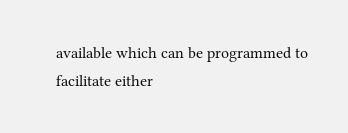available which can be programmed to facilitate either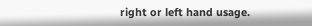right or left hand usage.